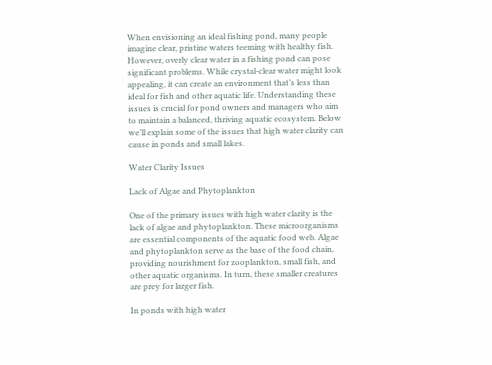When envisioning an ideal fishing pond, many people imagine clear, pristine waters teeming with healthy fish. However, overly clear water in a fishing pond can pose significant problems. While crystal-clear water might look appealing, it can create an environment that’s less than ideal for fish and other aquatic life. Understanding these issues is crucial for pond owners and managers who aim to maintain a balanced, thriving aquatic ecosystem. Below we’ll explain some of the issues that high water clarity can cause in ponds and small lakes.

Water Clarity Issues

Lack of Algae and Phytoplankton

One of the primary issues with high water clarity is the lack of algae and phytoplankton. These microorganisms are essential components of the aquatic food web. Algae and phytoplankton serve as the base of the food chain, providing nourishment for zooplankton, small fish, and other aquatic organisms. In turn, these smaller creatures are prey for larger fish.

In ponds with high water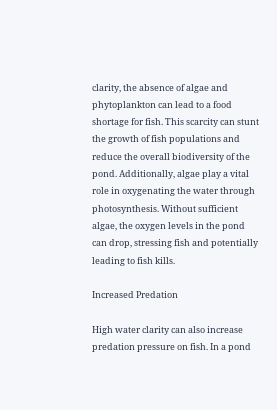clarity, the absence of algae and phytoplankton can lead to a food shortage for fish. This scarcity can stunt the growth of fish populations and reduce the overall biodiversity of the pond. Additionally, algae play a vital role in oxygenating the water through photosynthesis. Without sufficient algae, the oxygen levels in the pond can drop, stressing fish and potentially leading to fish kills.

Increased Predation

High water clarity can also increase predation pressure on fish. In a pond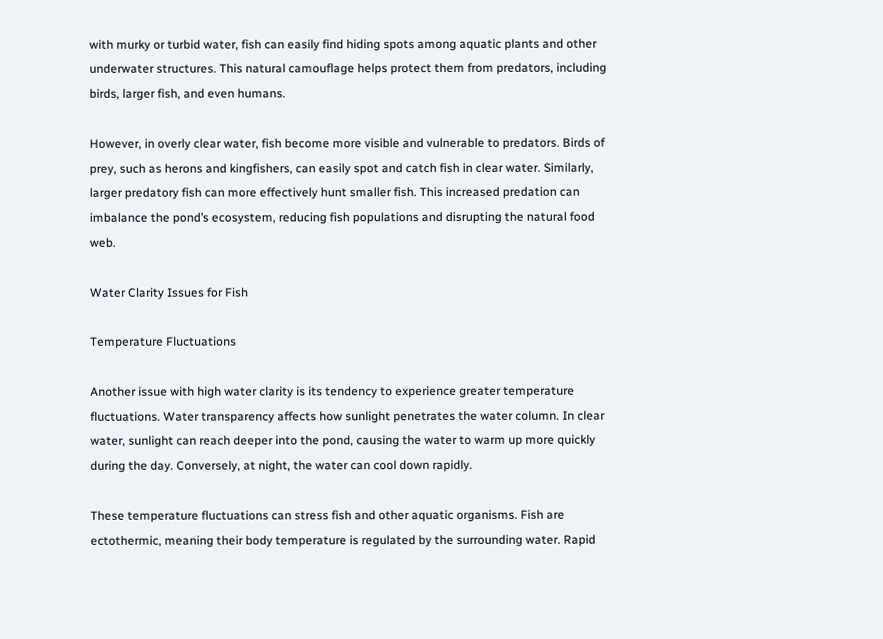with murky or turbid water, fish can easily find hiding spots among aquatic plants and other underwater structures. This natural camouflage helps protect them from predators, including birds, larger fish, and even humans.

However, in overly clear water, fish become more visible and vulnerable to predators. Birds of prey, such as herons and kingfishers, can easily spot and catch fish in clear water. Similarly, larger predatory fish can more effectively hunt smaller fish. This increased predation can imbalance the pond’s ecosystem, reducing fish populations and disrupting the natural food web.

Water Clarity Issues for Fish

Temperature Fluctuations

Another issue with high water clarity is its tendency to experience greater temperature fluctuations. Water transparency affects how sunlight penetrates the water column. In clear water, sunlight can reach deeper into the pond, causing the water to warm up more quickly during the day. Conversely, at night, the water can cool down rapidly.

These temperature fluctuations can stress fish and other aquatic organisms. Fish are ectothermic, meaning their body temperature is regulated by the surrounding water. Rapid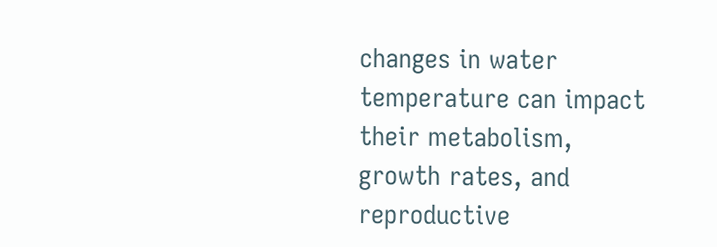changes in water temperature can impact their metabolism, growth rates, and reproductive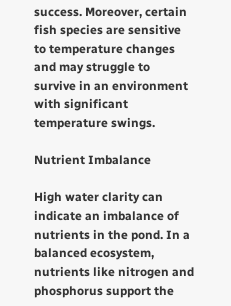success. Moreover, certain fish species are sensitive to temperature changes and may struggle to survive in an environment with significant temperature swings.

Nutrient Imbalance

High water clarity can indicate an imbalance of nutrients in the pond. In a balanced ecosystem, nutrients like nitrogen and phosphorus support the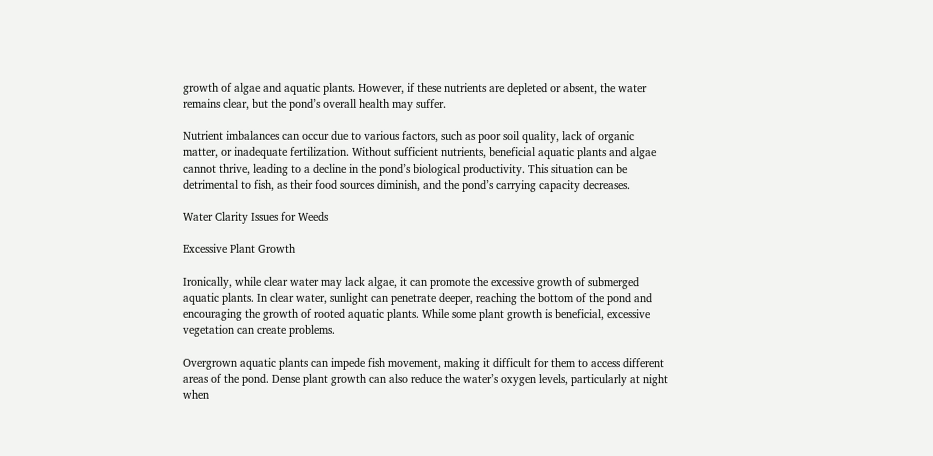growth of algae and aquatic plants. However, if these nutrients are depleted or absent, the water remains clear, but the pond’s overall health may suffer.

Nutrient imbalances can occur due to various factors, such as poor soil quality, lack of organic matter, or inadequate fertilization. Without sufficient nutrients, beneficial aquatic plants and algae cannot thrive, leading to a decline in the pond’s biological productivity. This situation can be detrimental to fish, as their food sources diminish, and the pond’s carrying capacity decreases.

Water Clarity Issues for Weeds

Excessive Plant Growth

Ironically, while clear water may lack algae, it can promote the excessive growth of submerged aquatic plants. In clear water, sunlight can penetrate deeper, reaching the bottom of the pond and encouraging the growth of rooted aquatic plants. While some plant growth is beneficial, excessive vegetation can create problems.

Overgrown aquatic plants can impede fish movement, making it difficult for them to access different areas of the pond. Dense plant growth can also reduce the water’s oxygen levels, particularly at night when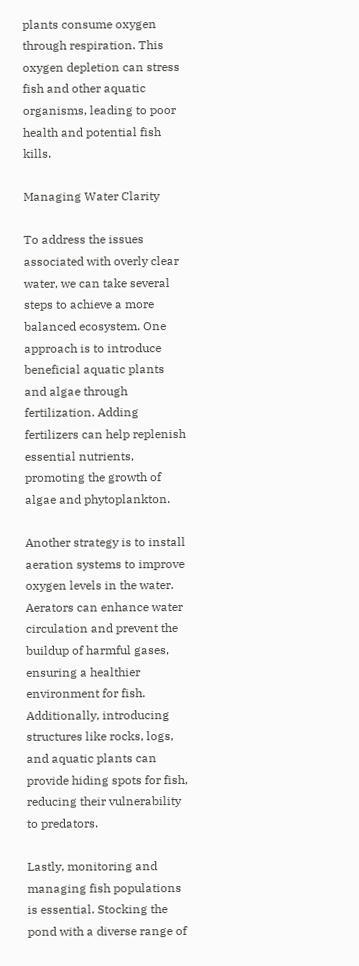plants consume oxygen through respiration. This oxygen depletion can stress fish and other aquatic organisms, leading to poor health and potential fish kills.

Managing Water Clarity

To address the issues associated with overly clear water, we can take several steps to achieve a more balanced ecosystem. One approach is to introduce beneficial aquatic plants and algae through fertilization. Adding fertilizers can help replenish essential nutrients, promoting the growth of algae and phytoplankton.

Another strategy is to install aeration systems to improve oxygen levels in the water. Aerators can enhance water circulation and prevent the buildup of harmful gases, ensuring a healthier environment for fish. Additionally, introducing structures like rocks, logs, and aquatic plants can provide hiding spots for fish, reducing their vulnerability to predators.

Lastly, monitoring and managing fish populations is essential. Stocking the pond with a diverse range of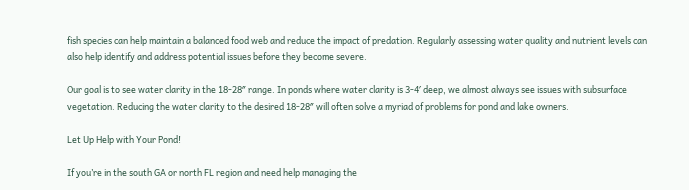fish species can help maintain a balanced food web and reduce the impact of predation. Regularly assessing water quality and nutrient levels can also help identify and address potential issues before they become severe.

Our goal is to see water clarity in the 18-28″ range. In ponds where water clarity is 3-4′ deep, we almost always see issues with subsurface vegetation. Reducing the water clarity to the desired 18-28″ will often solve a myriad of problems for pond and lake owners.

Let Up Help with Your Pond!

If you’re in the south GA or north FL region and need help managing the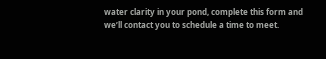water clarity in your pond, complete this form and we’ll contact you to schedule a time to meet.